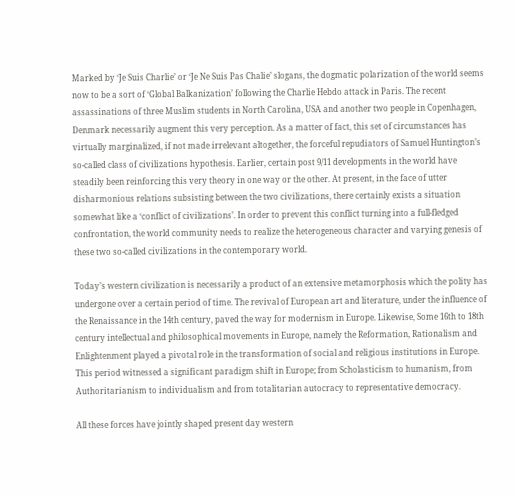Marked by ‘Je Suis Charlie’ or ‘Je Ne Suis Pas Chalie’ slogans, the dogmatic polarization of the world seems now to be a sort of ‘Global Balkanization’ following the Charlie Hebdo attack in Paris. The recent assassinations of three Muslim students in North Carolina, USA and another two people in Copenhagen, Denmark necessarily augment this very perception. As a matter of fact, this set of circumstances has virtually marginalized, if not made irrelevant altogether, the forceful repudiators of Samuel Huntington’s so-called class of civilizations hypothesis. Earlier, certain post 9/11 developments in the world have steadily been reinforcing this very theory in one way or the other. At present, in the face of utter disharmonious relations subsisting between the two civilizations, there certainly exists a situation somewhat like a ‘conflict of civilizations’. In order to prevent this conflict turning into a full-fledged confrontation, the world community needs to realize the heterogeneous character and varying genesis of these two so-called civilizations in the contemporary world.

Today’s western civilization is necessarily a product of an extensive metamorphosis which the polity has undergone over a certain period of time. The revival of European art and literature, under the influence of the Renaissance in the 14th century, paved the way for modernism in Europe. Likewise, Some 16th to 18th century intellectual and philosophical movements in Europe, namely the Reformation, Rationalism and Enlightenment played a pivotal role in the transformation of social and religious institutions in Europe. This period witnessed a significant paradigm shift in Europe; from Scholasticism to humanism, from Authoritarianism to individualism and from totalitarian autocracy to representative democracy.

All these forces have jointly shaped present day western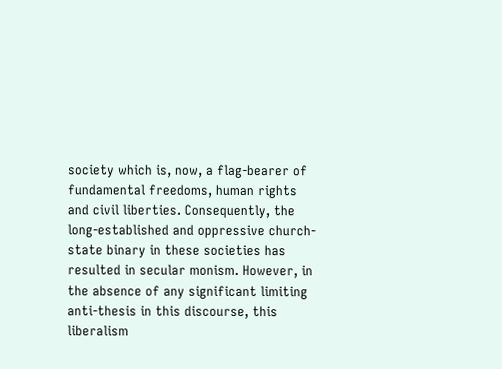society which is, now, a flag-bearer of fundamental freedoms, human rights and civil liberties. Consequently, the long-established and oppressive church-state binary in these societies has resulted in secular monism. However, in the absence of any significant limiting anti-thesis in this discourse, this liberalism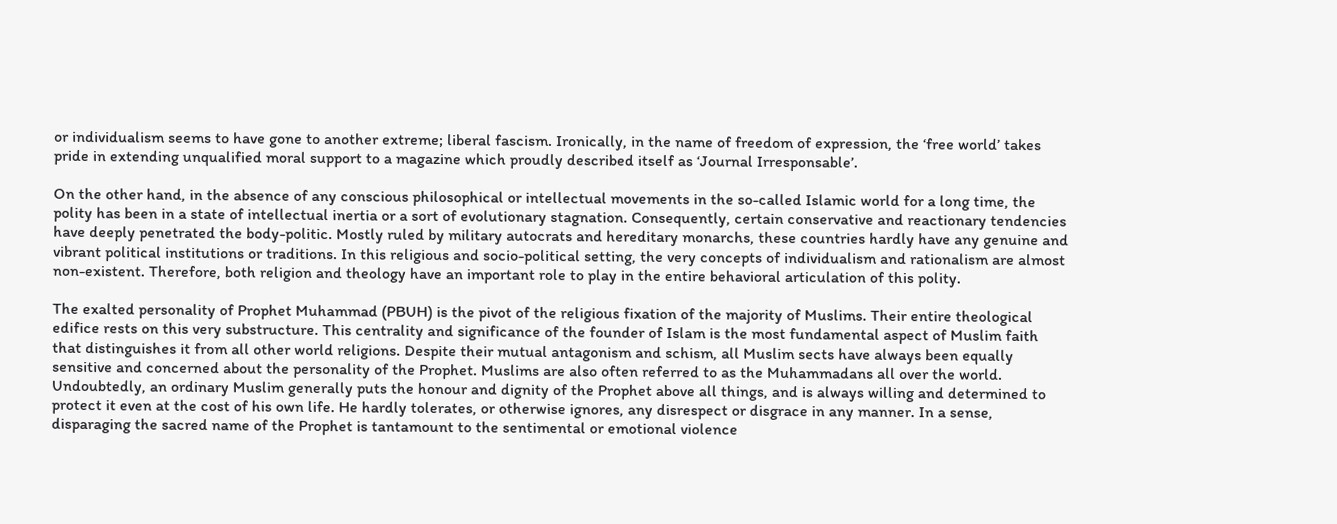or individualism seems to have gone to another extreme; liberal fascism. Ironically, in the name of freedom of expression, the ‘free world’ takes pride in extending unqualified moral support to a magazine which proudly described itself as ‘Journal Irresponsable’.

On the other hand, in the absence of any conscious philosophical or intellectual movements in the so-called Islamic world for a long time, the polity has been in a state of intellectual inertia or a sort of evolutionary stagnation. Consequently, certain conservative and reactionary tendencies have deeply penetrated the body-politic. Mostly ruled by military autocrats and hereditary monarchs, these countries hardly have any genuine and vibrant political institutions or traditions. In this religious and socio-political setting, the very concepts of individualism and rationalism are almost non-existent. Therefore, both religion and theology have an important role to play in the entire behavioral articulation of this polity.

The exalted personality of Prophet Muhammad (PBUH) is the pivot of the religious fixation of the majority of Muslims. Their entire theological edifice rests on this very substructure. This centrality and significance of the founder of Islam is the most fundamental aspect of Muslim faith that distinguishes it from all other world religions. Despite their mutual antagonism and schism, all Muslim sects have always been equally sensitive and concerned about the personality of the Prophet. Muslims are also often referred to as the Muhammadans all over the world. Undoubtedly, an ordinary Muslim generally puts the honour and dignity of the Prophet above all things, and is always willing and determined to protect it even at the cost of his own life. He hardly tolerates, or otherwise ignores, any disrespect or disgrace in any manner. In a sense, disparaging the sacred name of the Prophet is tantamount to the sentimental or emotional violence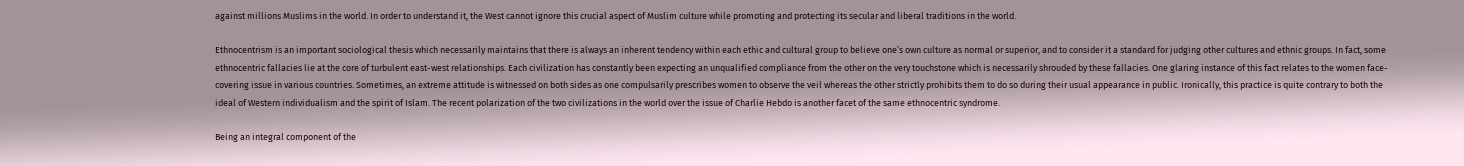against millions Muslims in the world. In order to understand it, the West cannot ignore this crucial aspect of Muslim culture while promoting and protecting its secular and liberal traditions in the world.

Ethnocentrism is an important sociological thesis which necessarily maintains that there is always an inherent tendency within each ethic and cultural group to believe one’s own culture as normal or superior, and to consider it a standard for judging other cultures and ethnic groups. In fact, some ethnocentric fallacies lie at the core of turbulent east-west relationships. Each civilization has constantly been expecting an unqualified compliance from the other on the very touchstone which is necessarily shrouded by these fallacies. One glaring instance of this fact relates to the women face-covering issue in various countries. Sometimes, an extreme attitude is witnessed on both sides as one compulsarily prescribes women to observe the veil whereas the other strictly prohibits them to do so during their usual appearance in public. Ironically, this practice is quite contrary to both the ideal of Western individualism and the spirit of Islam. The recent polarization of the two civilizations in the world over the issue of Charlie Hebdo is another facet of the same ethnocentric syndrome.

Being an integral component of the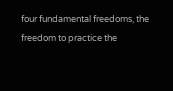four fundamental freedoms, the freedom to practice the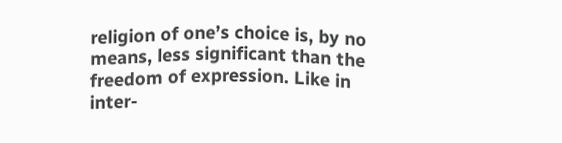religion of one’s choice is, by no means, less significant than the freedom of expression. Like in inter-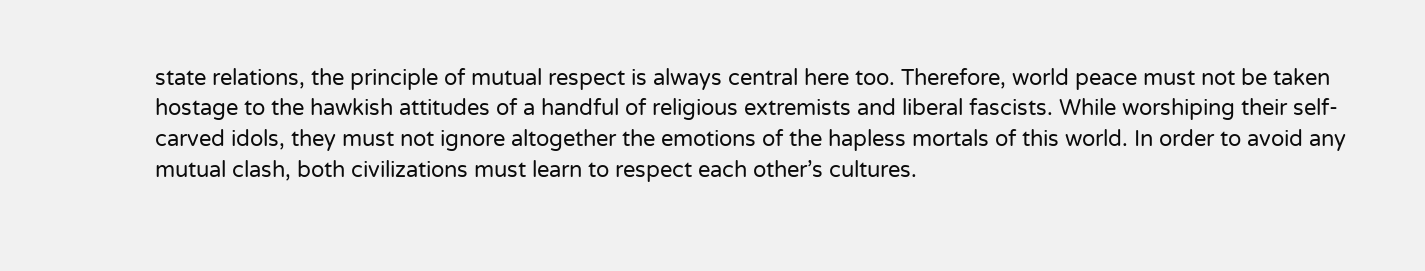state relations, the principle of mutual respect is always central here too. Therefore, world peace must not be taken hostage to the hawkish attitudes of a handful of religious extremists and liberal fascists. While worshiping their self-carved idols, they must not ignore altogether the emotions of the hapless mortals of this world. In order to avoid any mutual clash, both civilizations must learn to respect each other’s cultures.